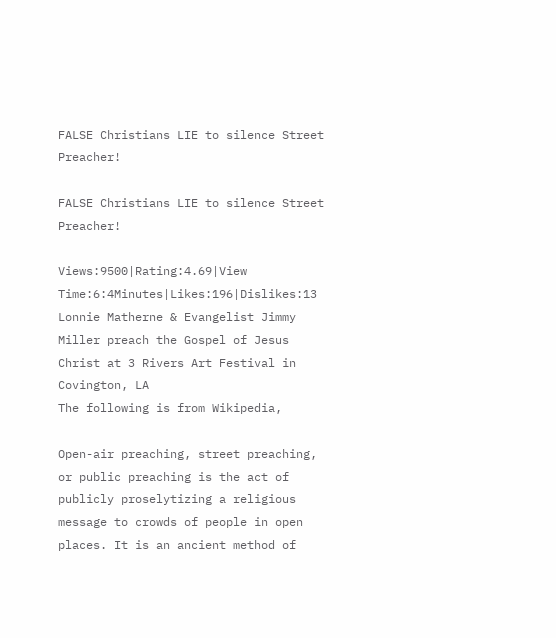FALSE Christians LIE to silence Street Preacher!

FALSE Christians LIE to silence Street Preacher!

Views:9500|Rating:4.69|View Time:6:4Minutes|Likes:196|Dislikes:13
Lonnie Matherne & Evangelist Jimmy Miller preach the Gospel of Jesus Christ at 3 Rivers Art Festival in Covington, LA
The following is from Wikipedia,

Open-air preaching, street preaching, or public preaching is the act of publicly proselytizing a religious message to crowds of people in open places. It is an ancient method of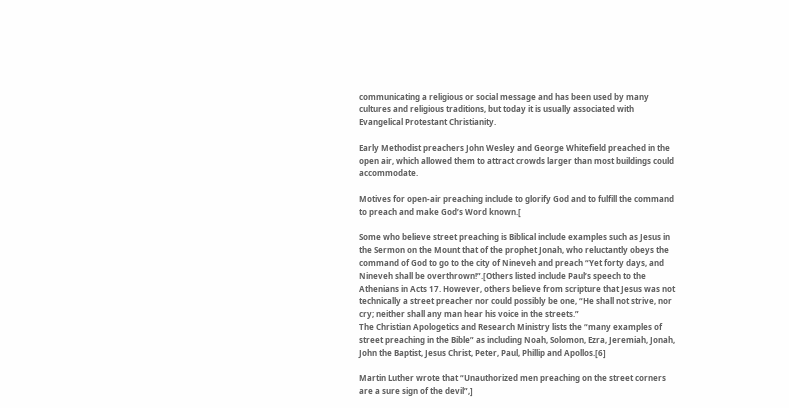communicating a religious or social message and has been used by many cultures and religious traditions, but today it is usually associated with Evangelical Protestant Christianity.

Early Methodist preachers John Wesley and George Whitefield preached in the open air, which allowed them to attract crowds larger than most buildings could accommodate.

Motives for open-air preaching include to glorify God and to fulfill the command to preach and make God’s Word known.[

Some who believe street preaching is Biblical include examples such as Jesus in the Sermon on the Mount that of the prophet Jonah, who reluctantly obeys the command of God to go to the city of Nineveh and preach “Yet forty days, and Nineveh shall be overthrown!”.[Others listed include Paul’s speech to the Athenians in Acts 17. However, others believe from scripture that Jesus was not technically a street preacher nor could possibly be one, “He shall not strive, nor cry; neither shall any man hear his voice in the streets.”
The Christian Apologetics and Research Ministry lists the “many examples of street preaching in the Bible” as including Noah, Solomon, Ezra, Jeremiah, Jonah, John the Baptist, Jesus Christ, Peter, Paul, Phillip and Apollos.[6]

Martin Luther wrote that “Unauthorized men preaching on the street corners are a sure sign of the devil”,]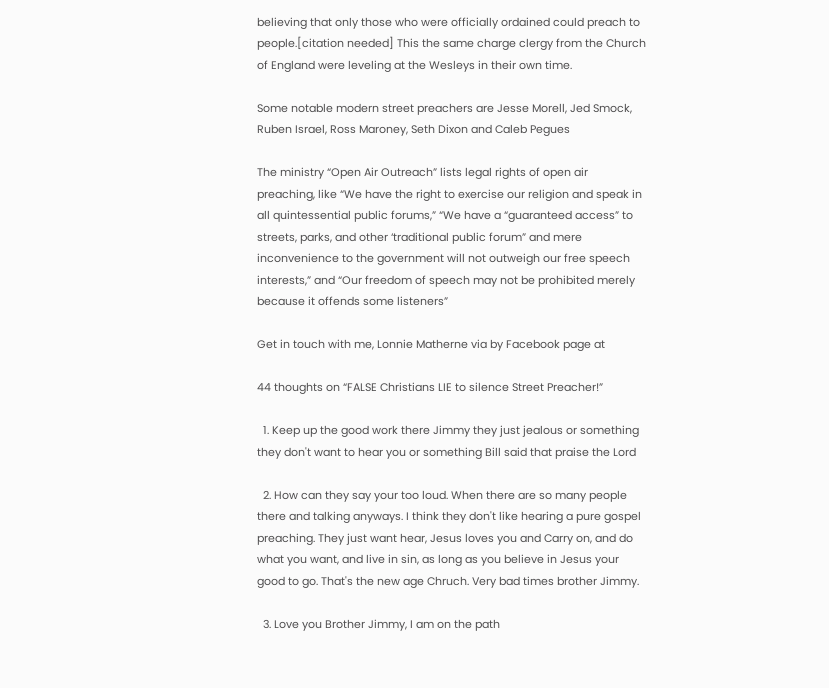believing that only those who were officially ordained could preach to people.[citation needed] This the same charge clergy from the Church of England were leveling at the Wesleys in their own time.

Some notable modern street preachers are Jesse Morell, Jed Smock, Ruben Israel, Ross Maroney, Seth Dixon and Caleb Pegues

The ministry “Open Air Outreach” lists legal rights of open air preaching, like “We have the right to exercise our religion and speak in all quintessential public forums,” “We have a “guaranteed access” to streets, parks, and other ‘traditional public forum” and mere inconvenience to the government will not outweigh our free speech interests,” and “Our freedom of speech may not be prohibited merely because it offends some listeners”

Get in touch with me, Lonnie Matherne via by Facebook page at

44 thoughts on “FALSE Christians LIE to silence Street Preacher!”

  1. Keep up the good work there Jimmy they just jealous or something they don't want to hear you or something Bill said that praise the Lord

  2. How can they say your too loud. When there are so many people there and talking anyways. I think they don't like hearing a pure gospel preaching. They just want hear, Jesus loves you and Carry on, and do what you want, and live in sin, as long as you believe in Jesus your good to go. That's the new age Chruch. Very bad times brother Jimmy.

  3. Love you Brother Jimmy, I am on the path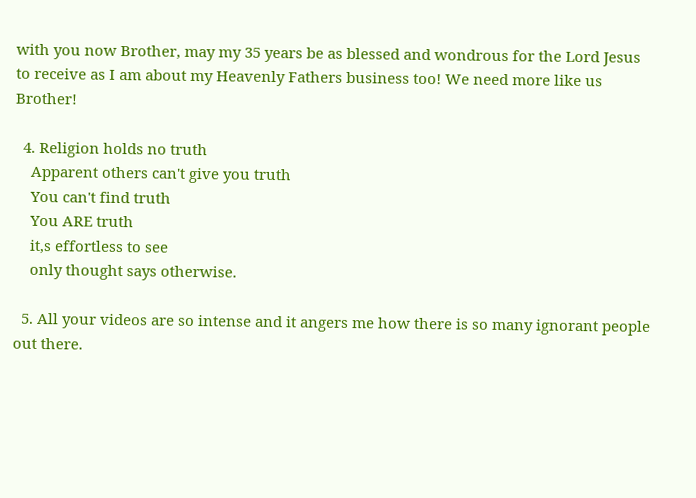with you now Brother, may my 35 years be as blessed and wondrous for the Lord Jesus to receive as I am about my Heavenly Fathers business too! We need more like us Brother!

  4. Religion holds no truth
    Apparent others can't give you truth
    You can't find truth
    You ARE truth
    it,s effortless to see
    only thought says otherwise.

  5. All your videos are so intense and it angers me how there is so many ignorant people out there.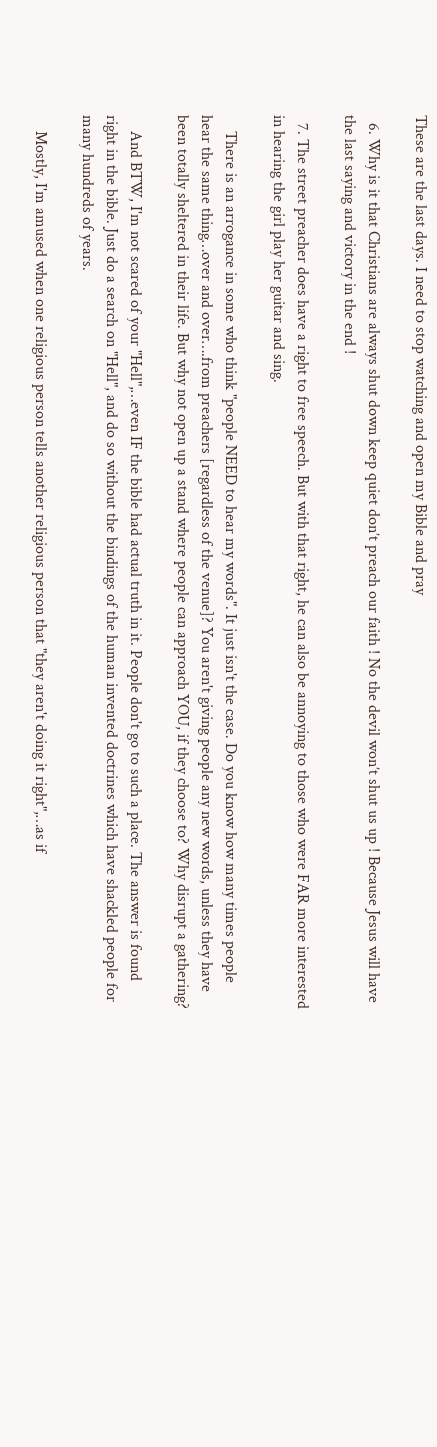These are the last days. I need to stop watching and open my Bible and pray

  6. Why is it that Christians are always shut down keep quiet don’t preach our faith ! No the devil won’t shut us up ! Because Jesus will have the last saying and victory in the end !

  7. The street preacher does have a right to free speech. But with that right, he can also be annoying to those who were FAR more interested in hearing the girl play her guitar and sing.

    There is an arrogance in some who think "people NEED to hear my words". It just isn't the case. Do you know how many times people hear the same thing…over and over….from preachers [regardless of the venue]? You aren't giving people any new words, unless they have been totally sheltered in their life. But why not open up a stand where people can approach YOU, if they choose to? Why disrupt a gathering?

    And BTW, I'm not scared of your "Hell",…even IF the bible had actual truth in it. People don't go to such a place. The answer is found right in the bible. Just do a search on "Hell", and do so without the bindings of the human invented doctrines which have shackled people for many hundreds of years.

    Mostly, I'm amused when one religious person tells another religious person that "they aren't doing it right",…as if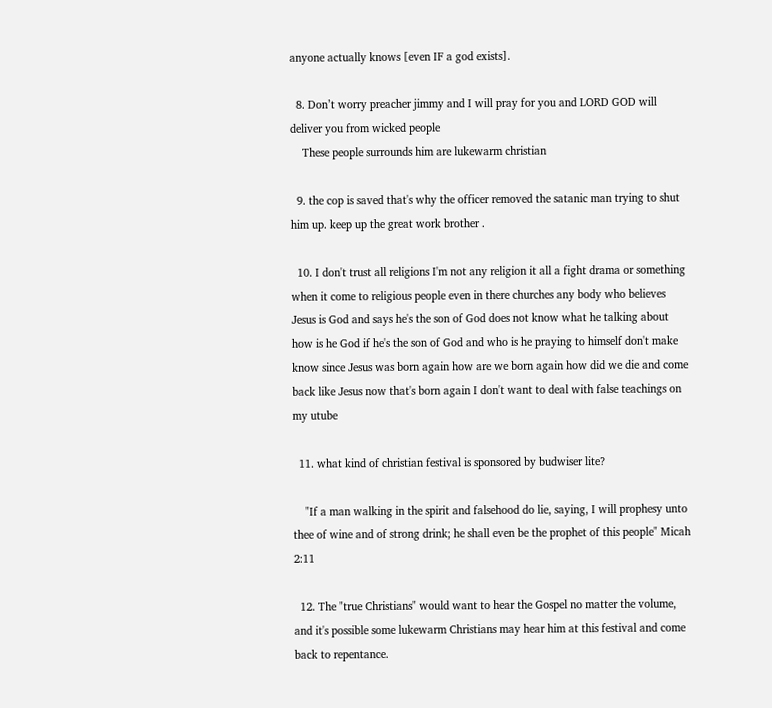anyone actually knows [even IF a god exists].

  8. Don’t worry preacher jimmy and I will pray for you and LORD GOD will deliver you from wicked people
    These people surrounds him are lukewarm christian

  9. the cop is saved that's why the officer removed the satanic man trying to shut him up. keep up the great work brother .

  10. I don't trust all religions I'm not any religion it all a fight drama or something when it come to religious people even in there churches any body who believes Jesus is God and says he's the son of God does not know what he talking about how is he God if he's the son of God and who is he praying to himself don't make know since Jesus was born again how are we born again how did we die and come back like Jesus now that's born again I don't want to deal with false teachings on my utube

  11. what kind of christian festival is sponsored by budwiser lite?

    "If a man walking in the spirit and falsehood do lie, saying, I will prophesy unto thee of wine and of strong drink; he shall even be the prophet of this people" Micah 2:11

  12. The "true Christians" would want to hear the Gospel no matter the volume, and it's possible some lukewarm Christians may hear him at this festival and come back to repentance.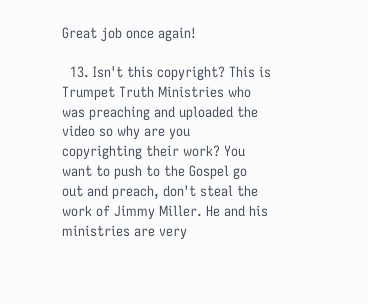Great job once again!

  13. Isn't this copyright? This is Trumpet Truth Ministries who was preaching and uploaded the video so why are you copyrighting their work? You want to push to the Gospel go out and preach, don't steal the work of Jimmy Miller. He and his ministries are very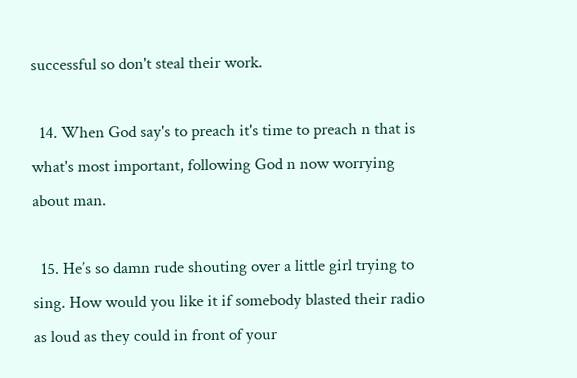successful so don't steal their work.

  14. When God say's to preach it's time to preach n that is what's most important, following God n now worrying about man.

  15. He’s so damn rude shouting over a little girl trying to sing. How would you like it if somebody blasted their radio as loud as they could in front of your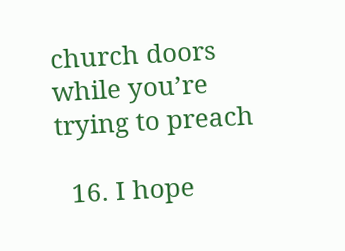church doors while you’re trying to preach

  16. I hope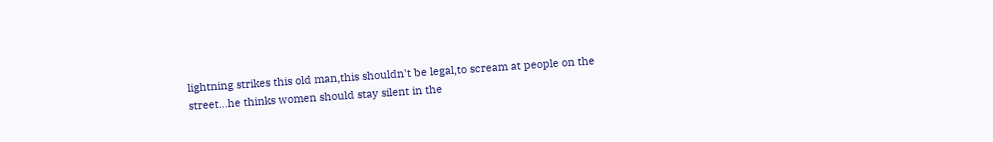lightning strikes this old man,this shouldn't be legal,to scream at people on the street…he thinks women should stay silent in the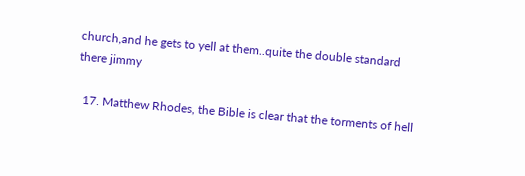church,and he gets to yell at them..quite the double standard there jimmy

  17. Matthew Rhodes, the Bible is clear that the torments of hell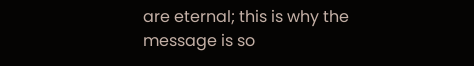are eternal; this is why the message is so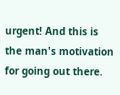urgent! And this is the man's motivation for going out there.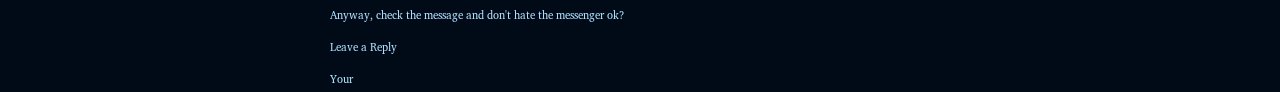Anyway, check the message and don't hate the messenger ok?

Leave a Reply

Your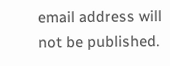email address will not be published.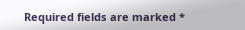Required fields are marked *